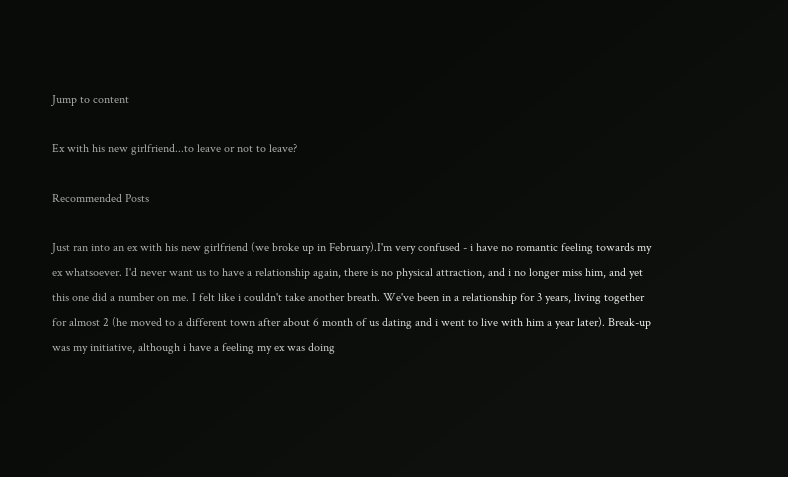Jump to content

Ex with his new girlfriend...to leave or not to leave?

Recommended Posts

Just ran into an ex with his new girlfriend (we broke up in February).I'm very confused - i have no romantic feeling towards my ex whatsoever. I'd never want us to have a relationship again, there is no physical attraction, and i no longer miss him, and yet this one did a number on me. I felt like i couldn't take another breath. We've been in a relationship for 3 years, living together for almost 2 (he moved to a different town after about 6 month of us dating and i went to live with him a year later). Break-up was my initiative, although i have a feeling my ex was doing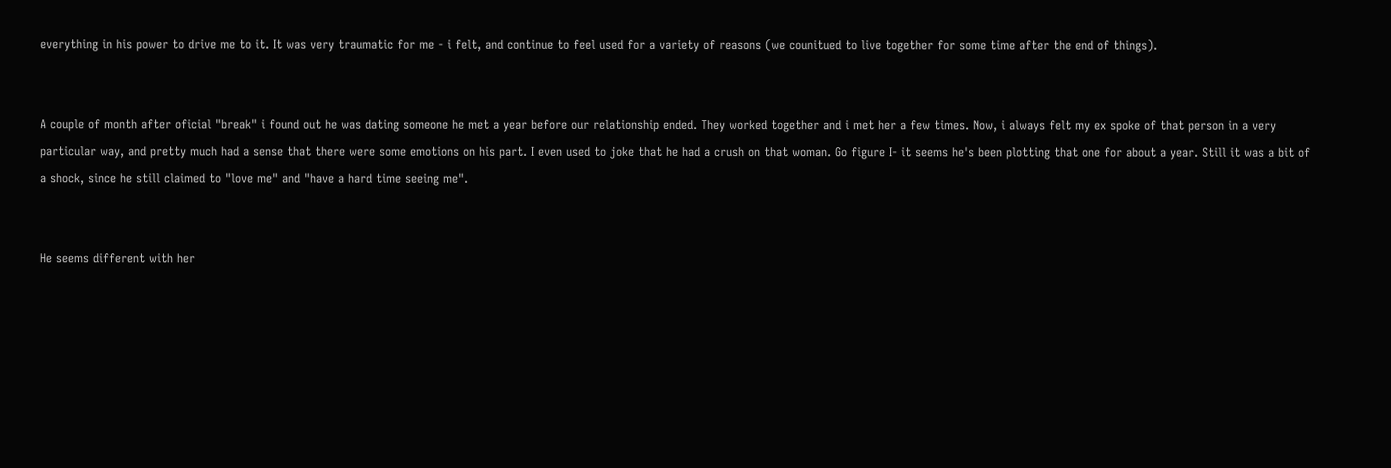everything in his power to drive me to it. It was very traumatic for me - i felt, and continue to feel used for a variety of reasons (we counitued to live together for some time after the end of things).


A couple of month after oficial "break" i found out he was dating someone he met a year before our relationship ended. They worked together and i met her a few times. Now, i always felt my ex spoke of that person in a very particular way, and pretty much had a sense that there were some emotions on his part. I even used to joke that he had a crush on that woman. Go figure I- it seems he's been plotting that one for about a year. Still it was a bit of a shock, since he still claimed to "love me" and "have a hard time seeing me".


He seems different with her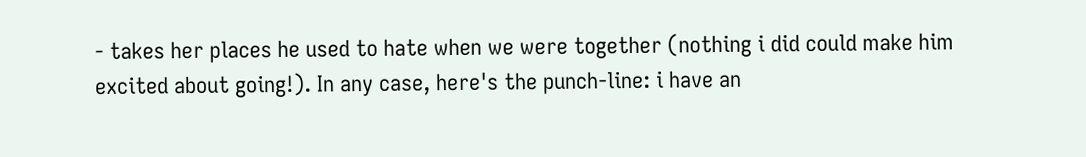- takes her places he used to hate when we were together (nothing i did could make him excited about going!). In any case, here's the punch-line: i have an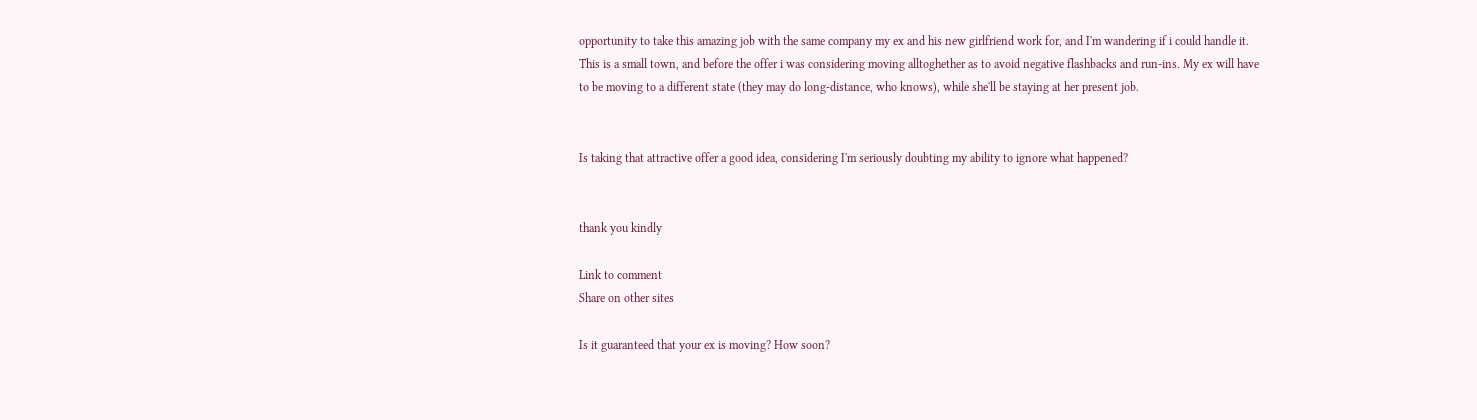opportunity to take this amazing job with the same company my ex and his new girlfriend work for, and I'm wandering if i could handle it. This is a small town, and before the offer i was considering moving alltoghether as to avoid negative flashbacks and run-ins. My ex will have to be moving to a different state (they may do long-distance, who knows), while she'll be staying at her present job.


Is taking that attractive offer a good idea, considering I'm seriously doubting my ability to ignore what happened?


thank you kindly

Link to comment
Share on other sites

Is it guaranteed that your ex is moving? How soon?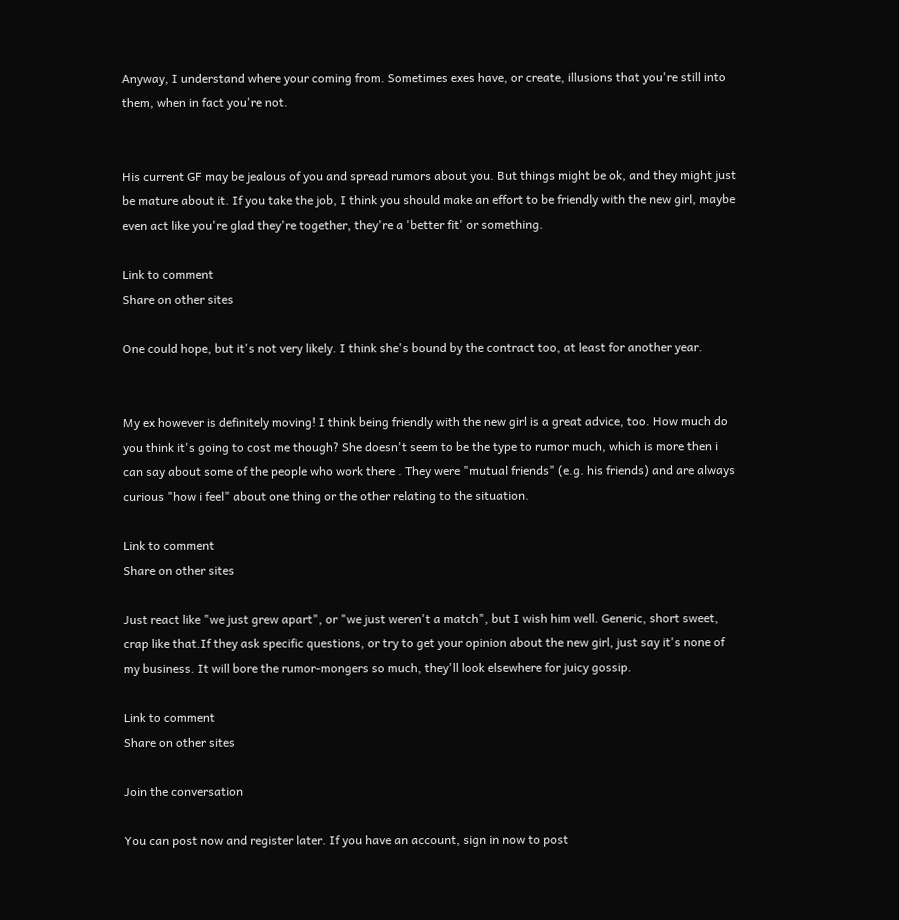Anyway, I understand where your coming from. Sometimes exes have, or create, illusions that you're still into them, when in fact you're not.


His current GF may be jealous of you and spread rumors about you. But things might be ok, and they might just be mature about it. If you take the job, I think you should make an effort to be friendly with the new girl, maybe even act like you're glad they're together, they're a 'better fit' or something.

Link to comment
Share on other sites

One could hope, but it's not very likely. I think she's bound by the contract too, at least for another year.


My ex however is definitely moving! I think being friendly with the new girl is a great advice, too. How much do you think it's going to cost me though? She doesn't seem to be the type to rumor much, which is more then i can say about some of the people who work there . They were "mutual friends" (e.g. his friends) and are always curious "how i feel" about one thing or the other relating to the situation.

Link to comment
Share on other sites

Just react like "we just grew apart", or "we just weren't a match", but I wish him well. Generic, short sweet, crap like that.If they ask specific questions, or try to get your opinion about the new girl, just say it's none of my business. It will bore the rumor-mongers so much, they'll look elsewhere for juicy gossip.

Link to comment
Share on other sites

Join the conversation

You can post now and register later. If you have an account, sign in now to post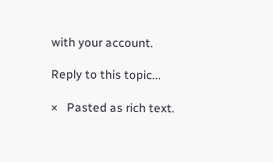with your account.

Reply to this topic...

×   Pasted as rich text.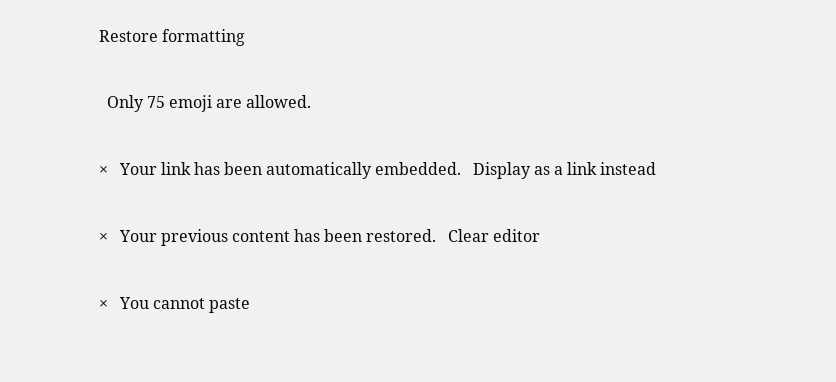Restore formatting

  Only 75 emoji are allowed.

×   Your link has been automatically embedded.   Display as a link instead

×   Your previous content has been restored.   Clear editor

×   You cannot paste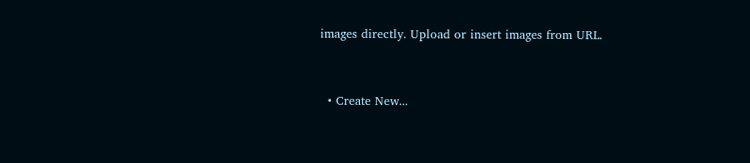images directly. Upload or insert images from URL.


  • Create New...